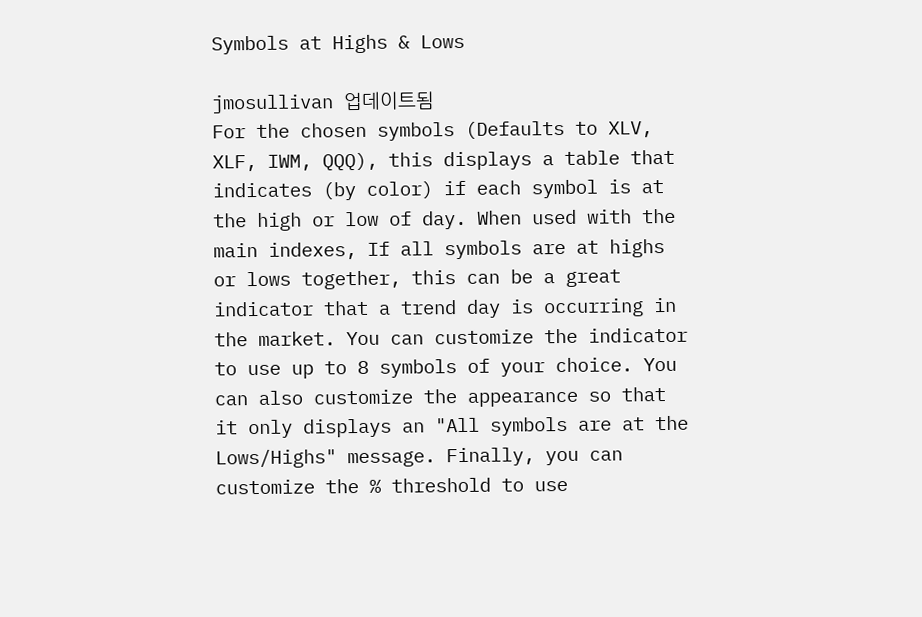Symbols at Highs & Lows

jmosullivan 업데이트됨
For the chosen symbols (Defaults to XLV, XLF, IWM, QQQ), this displays a table that indicates (by color) if each symbol is at the high or low of day. When used with the main indexes, If all symbols are at highs or lows together, this can be a great indicator that a trend day is occurring in the market. You can customize the indicator to use up to 8 symbols of your choice. You can also customize the appearance so that it only displays an "All symbols are at the Lows/Highs" message. Finally, you can customize the % threshold to use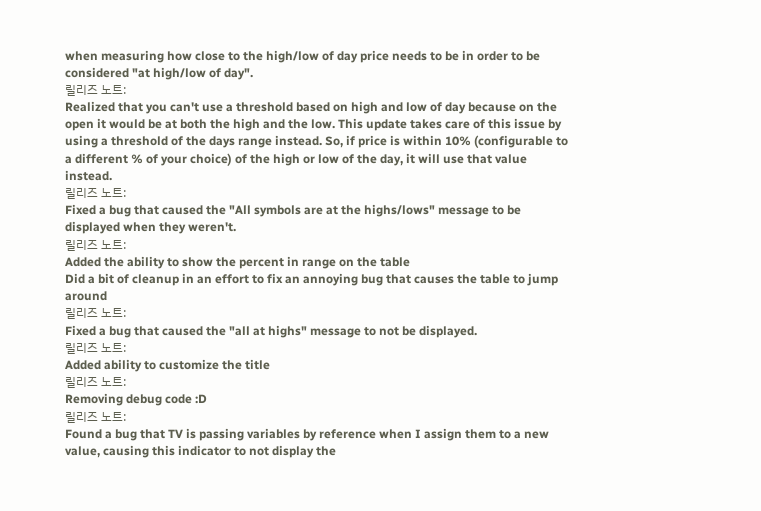when measuring how close to the high/low of day price needs to be in order to be considered "at high/low of day".
릴리즈 노트:
Realized that you can't use a threshold based on high and low of day because on the open it would be at both the high and the low. This update takes care of this issue by using a threshold of the days range instead. So, if price is within 10% (configurable to a different % of your choice) of the high or low of the day, it will use that value instead.
릴리즈 노트:
Fixed a bug that caused the "All symbols are at the highs/lows" message to be displayed when they weren't.
릴리즈 노트:
Added the ability to show the percent in range on the table
Did a bit of cleanup in an effort to fix an annoying bug that causes the table to jump around
릴리즈 노트:
Fixed a bug that caused the "all at highs" message to not be displayed.
릴리즈 노트:
Added ability to customize the title
릴리즈 노트:
Removing debug code :D
릴리즈 노트:
Found a bug that TV is passing variables by reference when I assign them to a new value, causing this indicator to not display the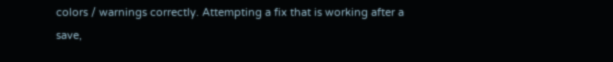colors / warnings correctly. Attempting a fix that is working after a save,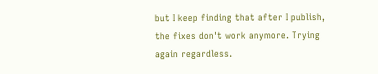but I keep finding that after I publish, the fixes don't work anymore. Trying again regardless.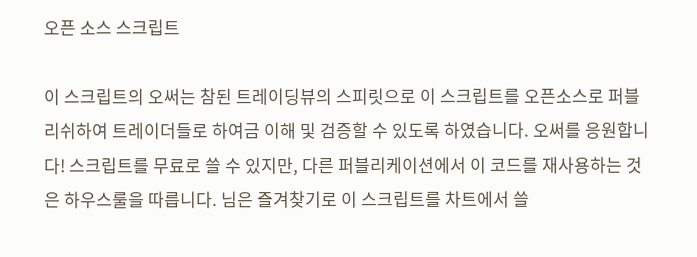오픈 소스 스크립트

이 스크립트의 오써는 참된 트레이딩뷰의 스피릿으로 이 스크립트를 오픈소스로 퍼블리쉬하여 트레이더들로 하여금 이해 및 검증할 수 있도록 하였습니다. 오써를 응원합니다! 스크립트를 무료로 쓸 수 있지만, 다른 퍼블리케이션에서 이 코드를 재사용하는 것은 하우스룰을 따릅니다. 님은 즐겨찾기로 이 스크립트를 차트에서 쓸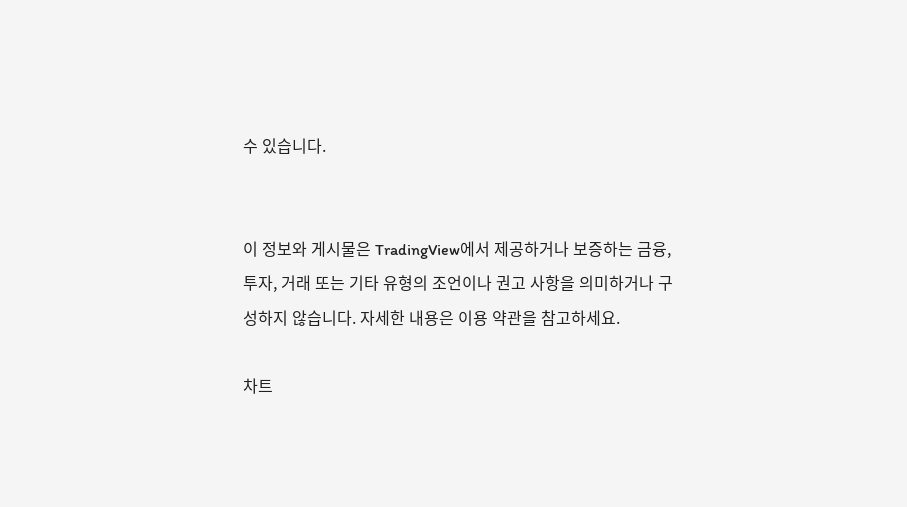수 있습니다.


이 정보와 게시물은 TradingView에서 제공하거나 보증하는 금융, 투자, 거래 또는 기타 유형의 조언이나 권고 사항을 의미하거나 구성하지 않습니다. 자세한 내용은 이용 약관을 참고하세요.

차트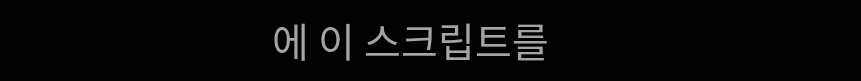에 이 스크립트를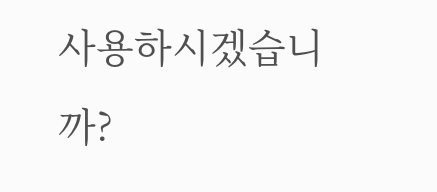사용하시겠습니까?